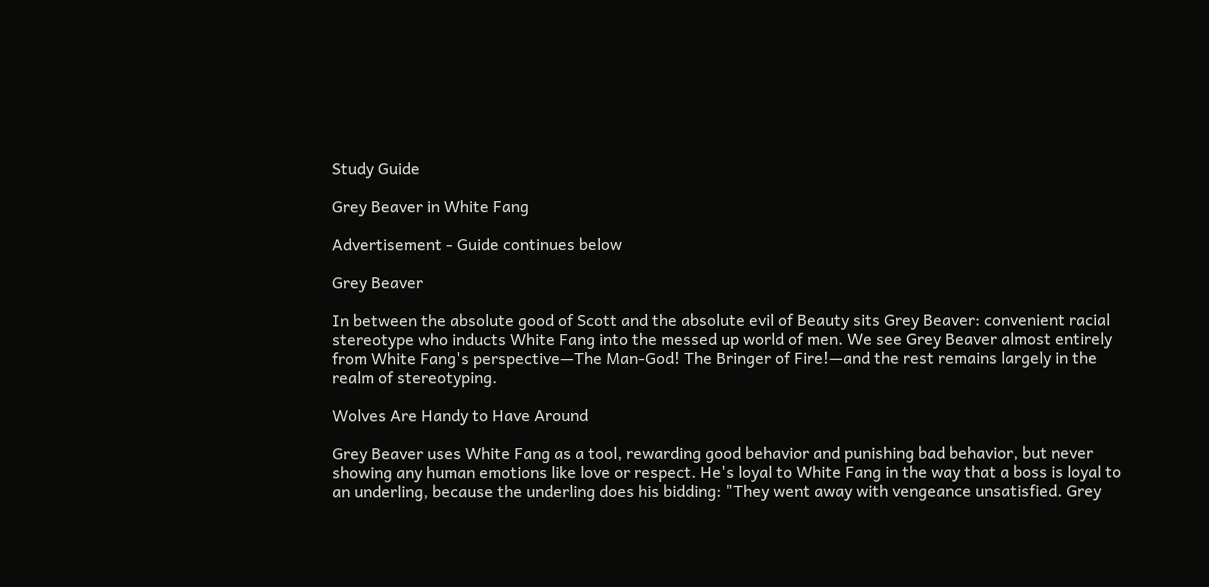Study Guide

Grey Beaver in White Fang

Advertisement - Guide continues below

Grey Beaver

In between the absolute good of Scott and the absolute evil of Beauty sits Grey Beaver: convenient racial stereotype who inducts White Fang into the messed up world of men. We see Grey Beaver almost entirely from White Fang's perspective—The Man-God! The Bringer of Fire!—and the rest remains largely in the realm of stereotyping.

Wolves Are Handy to Have Around

Grey Beaver uses White Fang as a tool, rewarding good behavior and punishing bad behavior, but never showing any human emotions like love or respect. He's loyal to White Fang in the way that a boss is loyal to an underling, because the underling does his bidding: "They went away with vengeance unsatisfied. Grey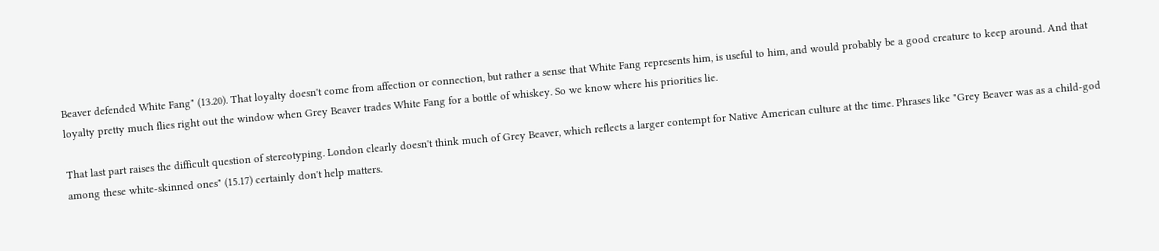Beaver defended White Fang" (13.20). That loyalty doesn't come from affection or connection, but rather a sense that White Fang represents him, is useful to him, and would probably be a good creature to keep around. And that loyalty pretty much flies right out the window when Grey Beaver trades White Fang for a bottle of whiskey. So we know where his priorities lie.

That last part raises the difficult question of stereotyping. London clearly doesn't think much of Grey Beaver, which reflects a larger contempt for Native American culture at the time. Phrases like "Grey Beaver was as a child-god among these white-skinned ones" (15.17) certainly don't help matters.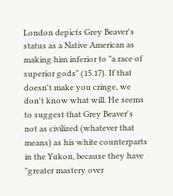London depicts Grey Beaver's status as a Native American as making him inferior to "a race of superior gods" (15.17). If that doesn't make you cringe, we don't know what will. He seems to suggest that Grey Beaver's not as civilized (whatever that means) as his white counterparts in the Yukon, because they have "greater mastery over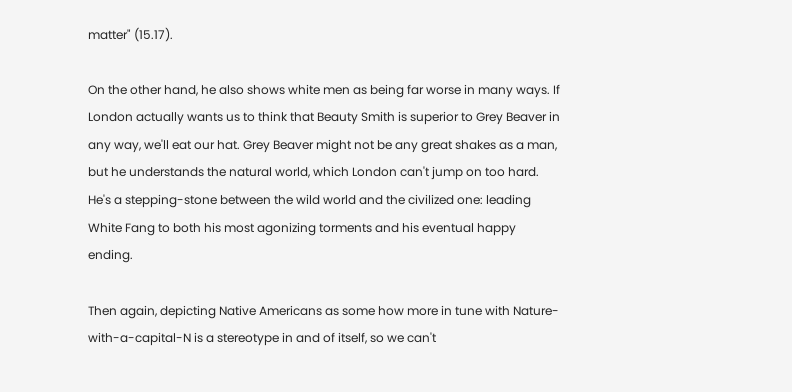matter" (15.17).

On the other hand, he also shows white men as being far worse in many ways. If London actually wants us to think that Beauty Smith is superior to Grey Beaver in any way, we'll eat our hat. Grey Beaver might not be any great shakes as a man, but he understands the natural world, which London can't jump on too hard. He's a stepping-stone between the wild world and the civilized one: leading White Fang to both his most agonizing torments and his eventual happy ending.

Then again, depicting Native Americans as some how more in tune with Nature-with-a-capital-N is a stereotype in and of itself, so we can't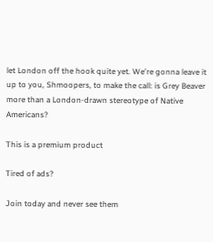let London off the hook quite yet. We're gonna leave it up to you, Shmoopers, to make the call: is Grey Beaver more than a London-drawn stereotype of Native Americans?

This is a premium product

Tired of ads?

Join today and never see them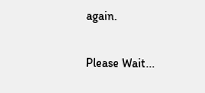again.

Please Wait...